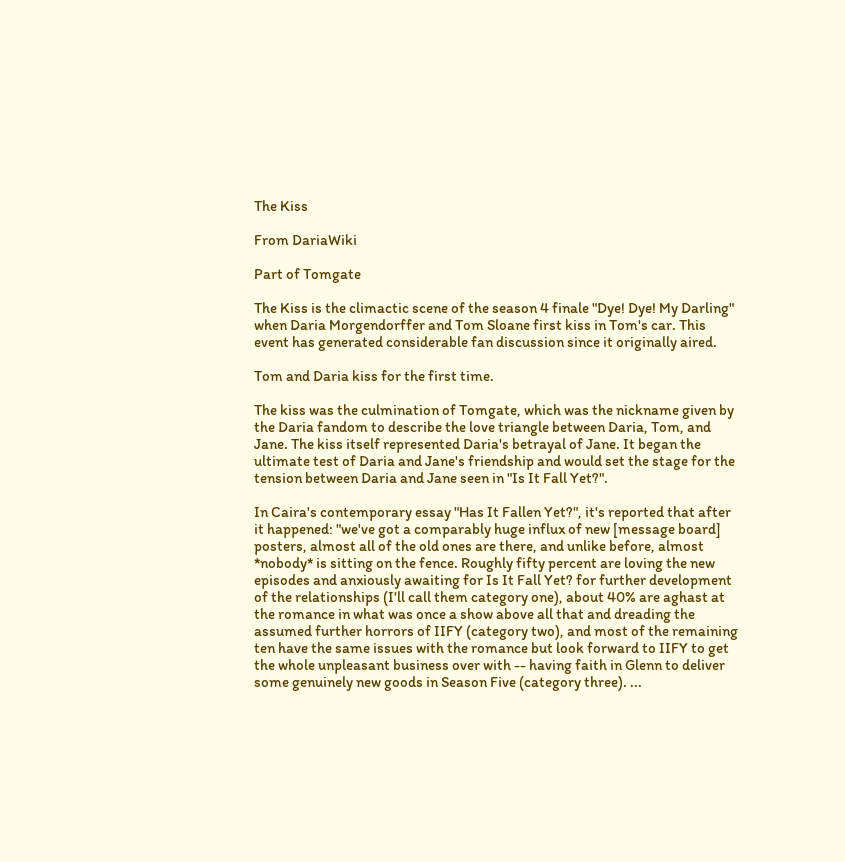The Kiss

From DariaWiki

Part of Tomgate

The Kiss is the climactic scene of the season 4 finale "Dye! Dye! My Darling" when Daria Morgendorffer and Tom Sloane first kiss in Tom's car. This event has generated considerable fan discussion since it originally aired.

Tom and Daria kiss for the first time.

The kiss was the culmination of Tomgate, which was the nickname given by the Daria fandom to describe the love triangle between Daria, Tom, and Jane. The kiss itself represented Daria's betrayal of Jane. It began the ultimate test of Daria and Jane's friendship and would set the stage for the tension between Daria and Jane seen in "Is It Fall Yet?".

In Caira's contemporary essay "Has It Fallen Yet?", it's reported that after it happened: "we've got a comparably huge influx of new [message board] posters, almost all of the old ones are there, and unlike before, almost *nobody* is sitting on the fence. Roughly fifty percent are loving the new episodes and anxiously awaiting for Is It Fall Yet? for further development of the relationships (I'll call them category one), about 40% are aghast at the romance in what was once a show above all that and dreading the assumed further horrors of IIFY (category two), and most of the remaining ten have the same issues with the romance but look forward to IIFY to get the whole unpleasant business over with -- having faith in Glenn to deliver some genuinely new goods in Season Five (category three). ...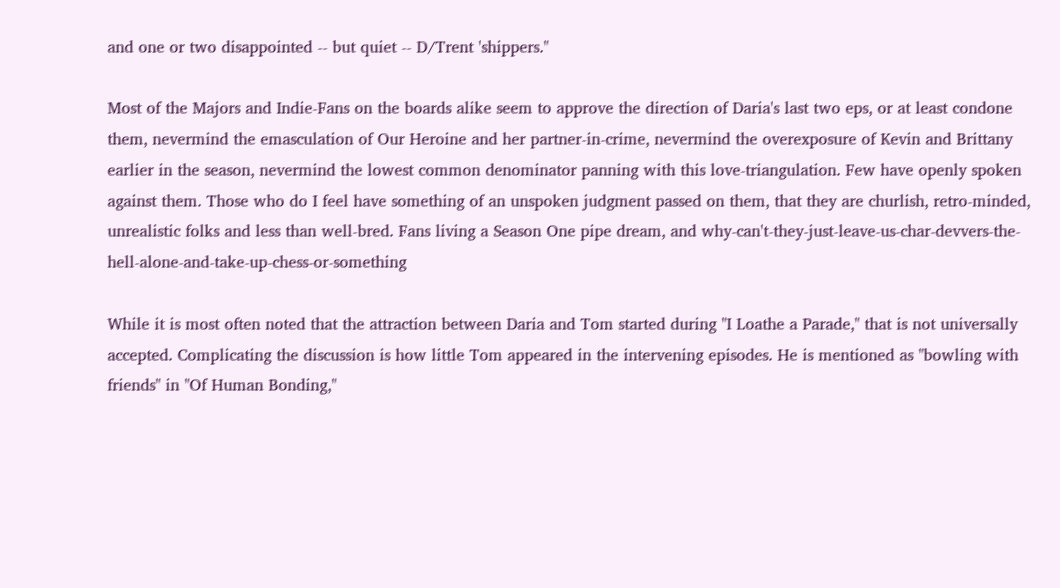and one or two disappointed -- but quiet -- D/Trent 'shippers."

Most of the Majors and Indie-Fans on the boards alike seem to approve the direction of Daria's last two eps, or at least condone them, nevermind the emasculation of Our Heroine and her partner-in-crime, nevermind the overexposure of Kevin and Brittany earlier in the season, nevermind the lowest common denominator panning with this love-triangulation. Few have openly spoken against them. Those who do I feel have something of an unspoken judgment passed on them, that they are churlish, retro-minded, unrealistic folks and less than well-bred. Fans living a Season One pipe dream, and why-can't-they-just-leave-us-char-devvers-the-hell-alone-and-take-up-chess-or-something

While it is most often noted that the attraction between Daria and Tom started during "I Loathe a Parade," that is not universally accepted. Complicating the discussion is how little Tom appeared in the intervening episodes. He is mentioned as "bowling with friends" in "Of Human Bonding,"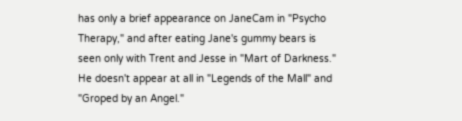has only a brief appearance on JaneCam in "Psycho Therapy," and after eating Jane's gummy bears is seen only with Trent and Jesse in "Mart of Darkness." He doesn't appear at all in "Legends of the Mall" and "Groped by an Angel."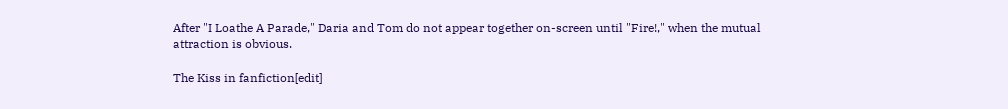After "I Loathe A Parade," Daria and Tom do not appear together on-screen until "Fire!," when the mutual attraction is obvious.

The Kiss in fanfiction[edit]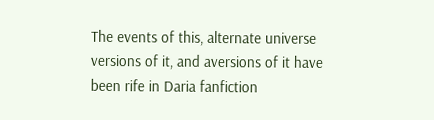The events of this, alternate universe versions of it, and aversions of it have been rife in Daria fanfiction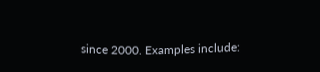since 2000. Examples include: